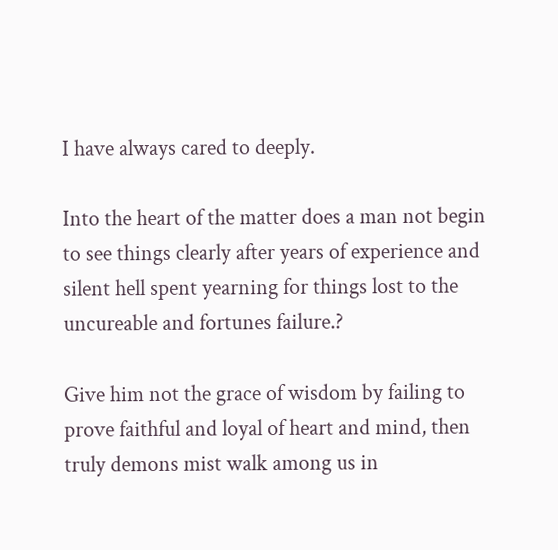I have always cared to deeply.

Into the heart of the matter does a man not begin to see things clearly after years of experience and silent hell spent yearning for things lost to the uncureable and fortunes failure.?

Give him not the grace of wisdom by failing to prove faithful and loyal of heart and mind, then truly demons mist walk among us in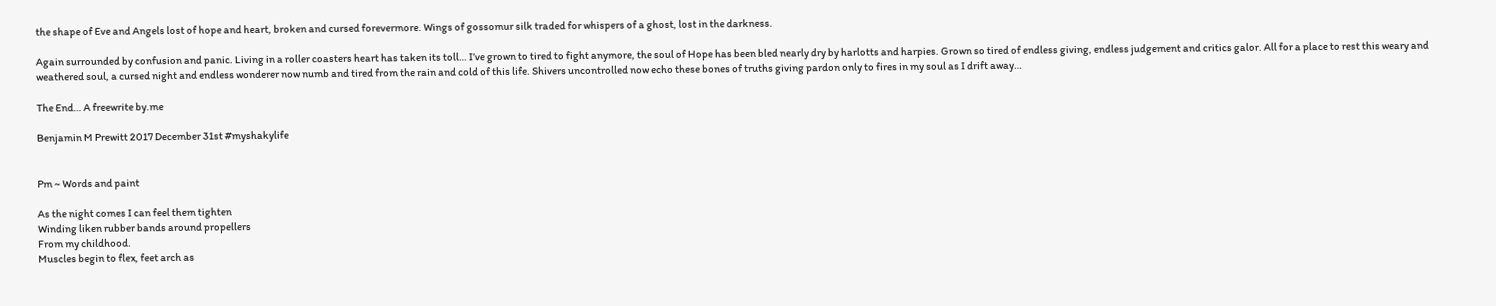the shape of Eve and Angels lost of hope and heart, broken and cursed forevermore. Wings of gossomur silk traded for whispers of a ghost, lost in the darkness.

Again surrounded by confusion and panic. Living in a roller coasters heart has taken its toll… I’ve grown to tired to fight anymore, the soul of Hope has been bled nearly dry by harlotts and harpies. Grown so tired of endless giving, endless judgement and critics galor. All for a place to rest this weary and weathered soul, a cursed night and endless wonderer now numb and tired from the rain and cold of this life. Shivers uncontrolled now echo these bones of truths giving pardon only to fires in my soul as I drift away…

The End… A freewrite by.me

Benjamin M Prewitt 2017 December 31st #myshakylife


Pm ~ Words and paint

As the night comes I can feel them tighten
Winding liken rubber bands around propellers
From my childhood.
Muscles begin to flex, feet arch as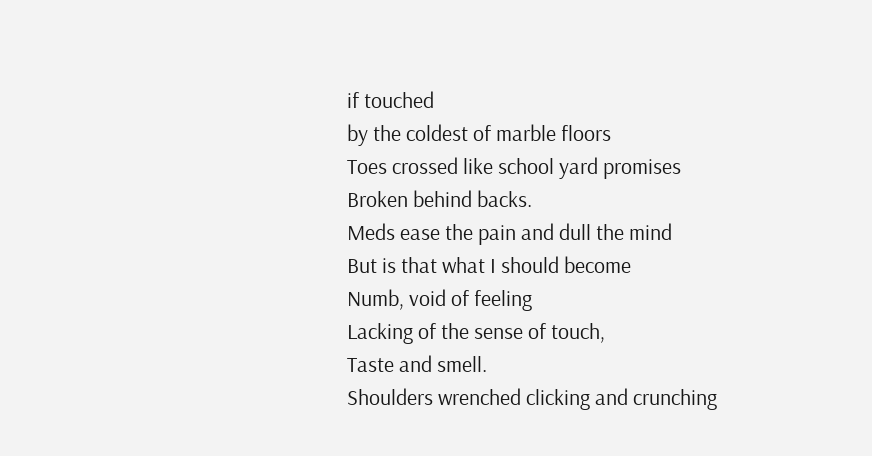if touched
by the coldest of marble floors
Toes crossed like school yard promises
Broken behind backs.
Meds ease the pain and dull the mind
But is that what I should become
Numb, void of feeling
Lacking of the sense of touch,
Taste and smell.
Shoulders wrenched clicking and crunching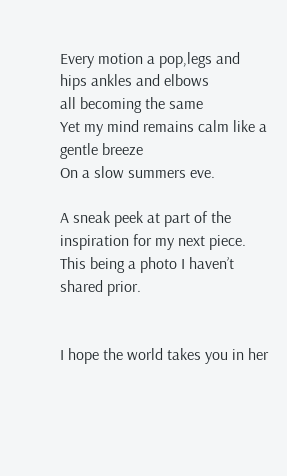Every motion a pop,legs and hips ankles and elbows
all becoming the same
Yet my mind remains calm like a gentle breeze
On a slow summers eve.

A sneak peek at part of the inspiration for my next piece. This being a photo I haven’t shared prior.


I hope the world takes you in her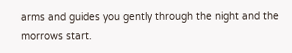arms and guides you gently through the night and the morrows start.